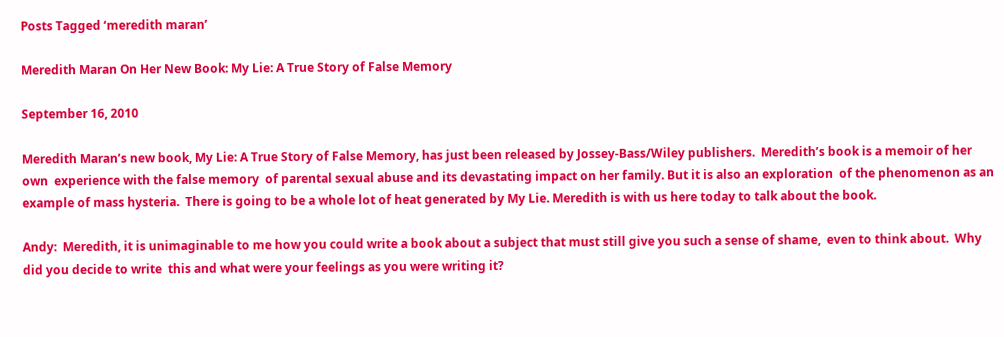Posts Tagged ‘meredith maran’

Meredith Maran On Her New Book: My Lie: A True Story of False Memory

September 16, 2010

Meredith Maran’s new book, My Lie: A True Story of False Memory, has just been released by Jossey-Bass/Wiley publishers.  Meredith’s book is a memoir of her own  experience with the false memory  of parental sexual abuse and its devastating impact on her family. But it is also an exploration  of the phenomenon as an example of mass hysteria.  There is going to be a whole lot of heat generated by My Lie. Meredith is with us here today to talk about the book.

Andy:  Meredith, it is unimaginable to me how you could write a book about a subject that must still give you such a sense of shame,  even to think about.  Why did you decide to write  this and what were your feelings as you were writing it?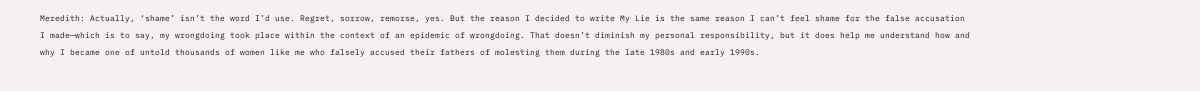Meredith: Actually, ‘shame’ isn’t the word I’d use. Regret, sorrow, remorse, yes. But the reason I decided to write My Lie is the same reason I can’t feel shame for the false accusation I made—which is to say, my wrongdoing took place within the context of an epidemic of wrongdoing. That doesn’t diminish my personal responsibility, but it does help me understand how and why I became one of untold thousands of women like me who falsely accused their fathers of molesting them during the late 1980s and early 1990s.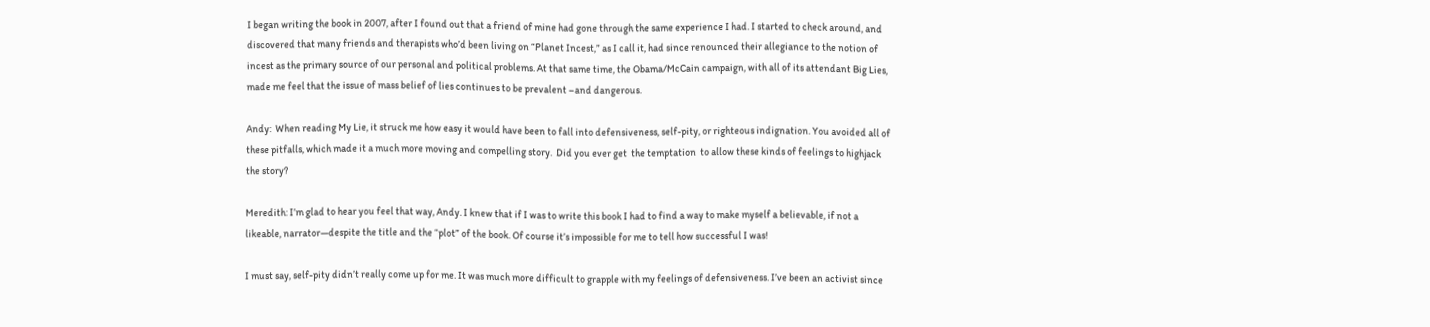I began writing the book in 2007, after I found out that a friend of mine had gone through the same experience I had. I started to check around, and discovered that many friends and therapists who’d been living on “Planet Incest,” as I call it, had since renounced their allegiance to the notion of incest as the primary source of our personal and political problems. At that same time, the Obama/McCain campaign, with all of its attendant Big Lies, made me feel that the issue of mass belief of lies continues to be prevalent –and dangerous.

Andy:  When reading My Lie, it struck me how easy it would have been to fall into defensiveness, self-pity, or righteous indignation. You avoided all of these pitfalls, which made it a much more moving and compelling story.  Did you ever get  the temptation  to allow these kinds of feelings to highjack the story?

Meredith: I’m glad to hear you feel that way, Andy. I knew that if I was to write this book I had to find a way to make myself a believable, if not a likeable, narrator—despite the title and the “plot” of the book. Of course it’s impossible for me to tell how successful I was!

I must say, self-pity didn’t really come up for me. It was much more difficult to grapple with my feelings of defensiveness. I’ve been an activist since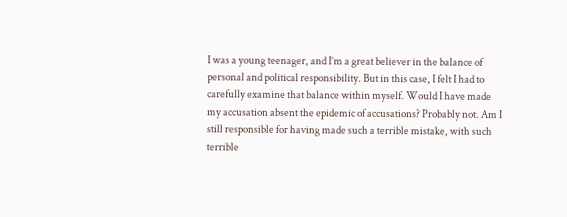I was a young teenager, and I’m a great believer in the balance of personal and political responsibility. But in this case, I felt I had to carefully examine that balance within myself. Would I have made my accusation absent the epidemic of accusations? Probably not. Am I still responsible for having made such a terrible mistake, with such terrible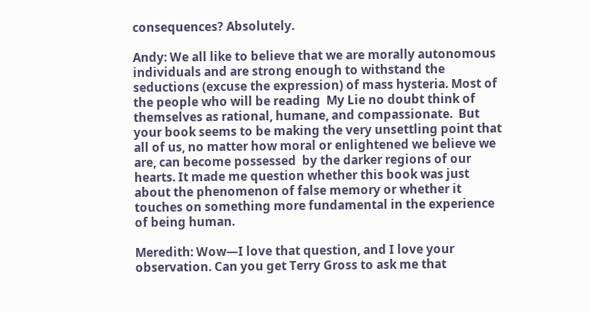consequences? Absolutely.

Andy: We all like to believe that we are morally autonomous individuals and are strong enough to withstand the seductions (excuse the expression) of mass hysteria. Most of the people who will be reading  My Lie no doubt think of themselves as rational, humane, and compassionate.  But your book seems to be making the very unsettling point that all of us, no matter how moral or enlightened we believe we are, can become possessed  by the darker regions of our hearts. It made me question whether this book was just about the phenomenon of false memory or whether it touches on something more fundamental in the experience of being human.

Meredith: Wow—I love that question, and I love your observation. Can you get Terry Gross to ask me that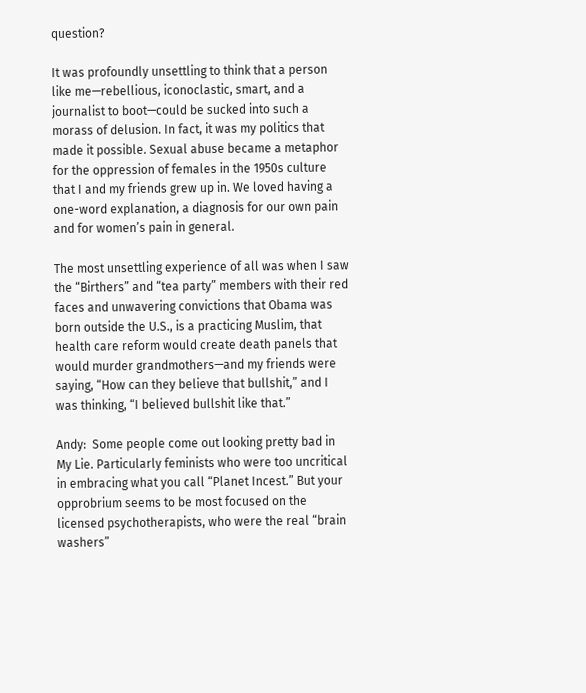question?

It was profoundly unsettling to think that a person like me—rebellious, iconoclastic, smart, and a journalist to boot—could be sucked into such a morass of delusion. In fact, it was my politics that made it possible. Sexual abuse became a metaphor for the oppression of females in the 1950s culture that I and my friends grew up in. We loved having a one-word explanation, a diagnosis for our own pain and for women’s pain in general.

The most unsettling experience of all was when I saw the “Birthers” and “tea party” members with their red faces and unwavering convictions that Obama was born outside the U.S., is a practicing Muslim, that health care reform would create death panels that would murder grandmothers—and my friends were saying, “How can they believe that bullshit,” and I was thinking, “I believed bullshit like that.”

Andy:  Some people come out looking pretty bad in My Lie. Particularly feminists who were too uncritical in embracing what you call “Planet Incest.” But your opprobrium seems to be most focused on the licensed psychotherapists, who were the real “brain washers”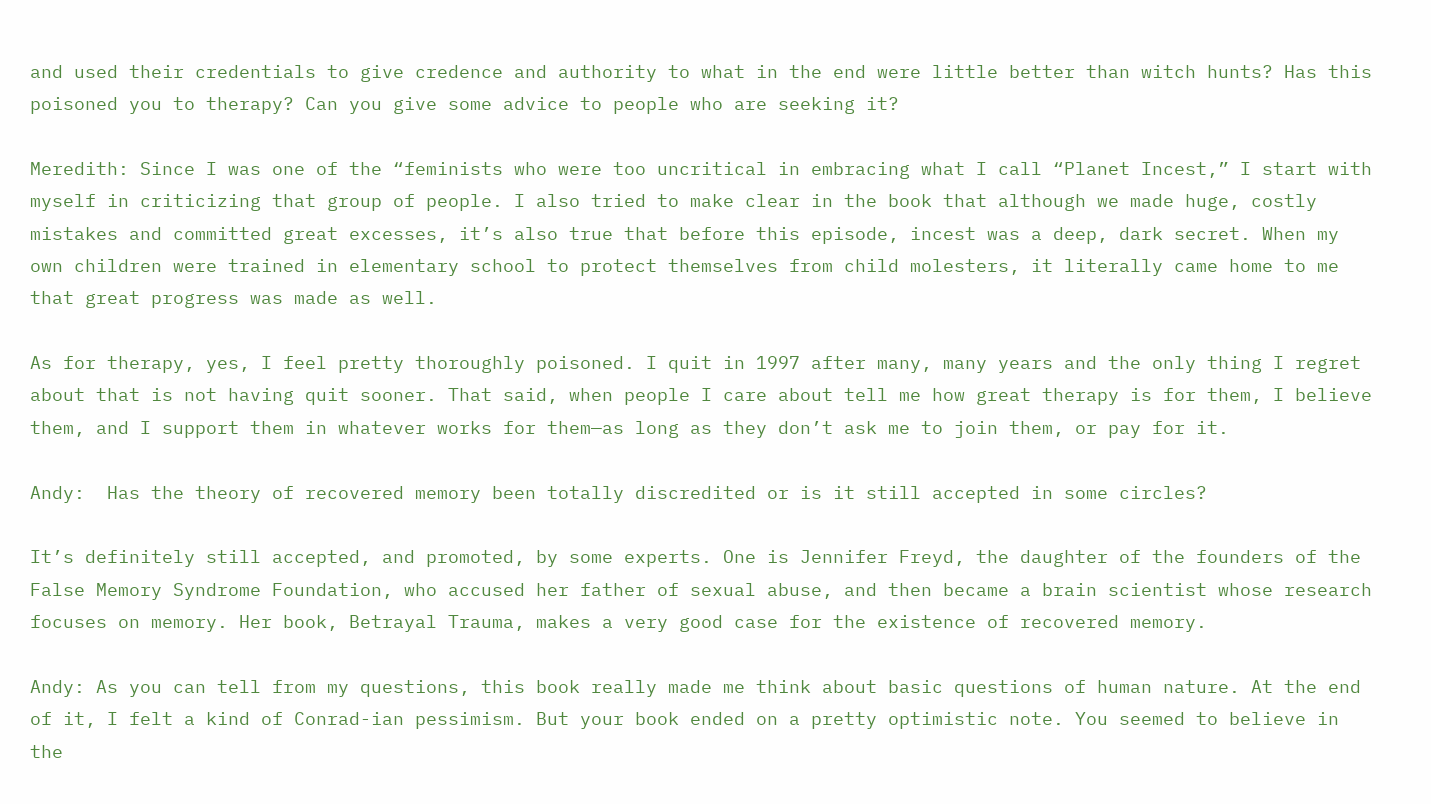and used their credentials to give credence and authority to what in the end were little better than witch hunts? Has this poisoned you to therapy? Can you give some advice to people who are seeking it?

Meredith: Since I was one of the “feminists who were too uncritical in embracing what I call “Planet Incest,” I start with myself in criticizing that group of people. I also tried to make clear in the book that although we made huge, costly mistakes and committed great excesses, it’s also true that before this episode, incest was a deep, dark secret. When my own children were trained in elementary school to protect themselves from child molesters, it literally came home to me that great progress was made as well.

As for therapy, yes, I feel pretty thoroughly poisoned. I quit in 1997 after many, many years and the only thing I regret about that is not having quit sooner. That said, when people I care about tell me how great therapy is for them, I believe them, and I support them in whatever works for them—as long as they don’t ask me to join them, or pay for it.

Andy:  Has the theory of recovered memory been totally discredited or is it still accepted in some circles?

It’s definitely still accepted, and promoted, by some experts. One is Jennifer Freyd, the daughter of the founders of the False Memory Syndrome Foundation, who accused her father of sexual abuse, and then became a brain scientist whose research focuses on memory. Her book, Betrayal Trauma, makes a very good case for the existence of recovered memory.

Andy: As you can tell from my questions, this book really made me think about basic questions of human nature. At the end of it, I felt a kind of Conrad-ian pessimism. But your book ended on a pretty optimistic note. You seemed to believe in the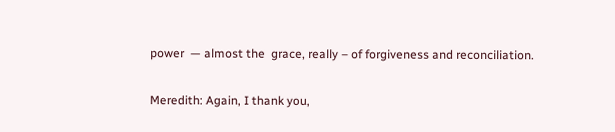power  — almost the  grace, really – of forgiveness and reconciliation.

Meredith: Again, I thank you,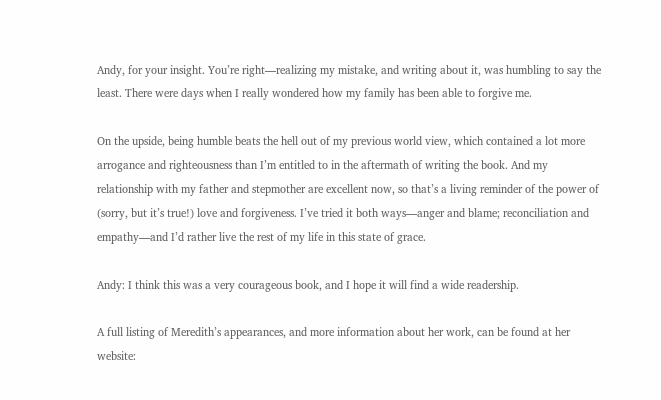Andy, for your insight. You’re right—realizing my mistake, and writing about it, was humbling to say the least. There were days when I really wondered how my family has been able to forgive me.

On the upside, being humble beats the hell out of my previous world view, which contained a lot more arrogance and righteousness than I’m entitled to in the aftermath of writing the book. And my relationship with my father and stepmother are excellent now, so that’s a living reminder of the power of (sorry, but it’s true!) love and forgiveness. I’ve tried it both ways—anger and blame; reconciliation and empathy—and I’d rather live the rest of my life in this state of grace.

Andy: I think this was a very courageous book, and I hope it will find a wide readership.

A full listing of Meredith’s appearances, and more information about her work, can be found at her website: